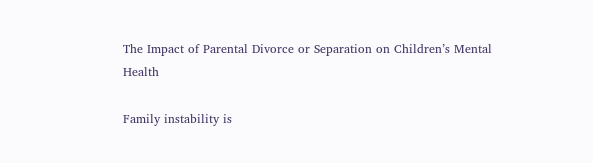The Impact of Parental Divorce or Separation on Children’s Mental Health

Family instability is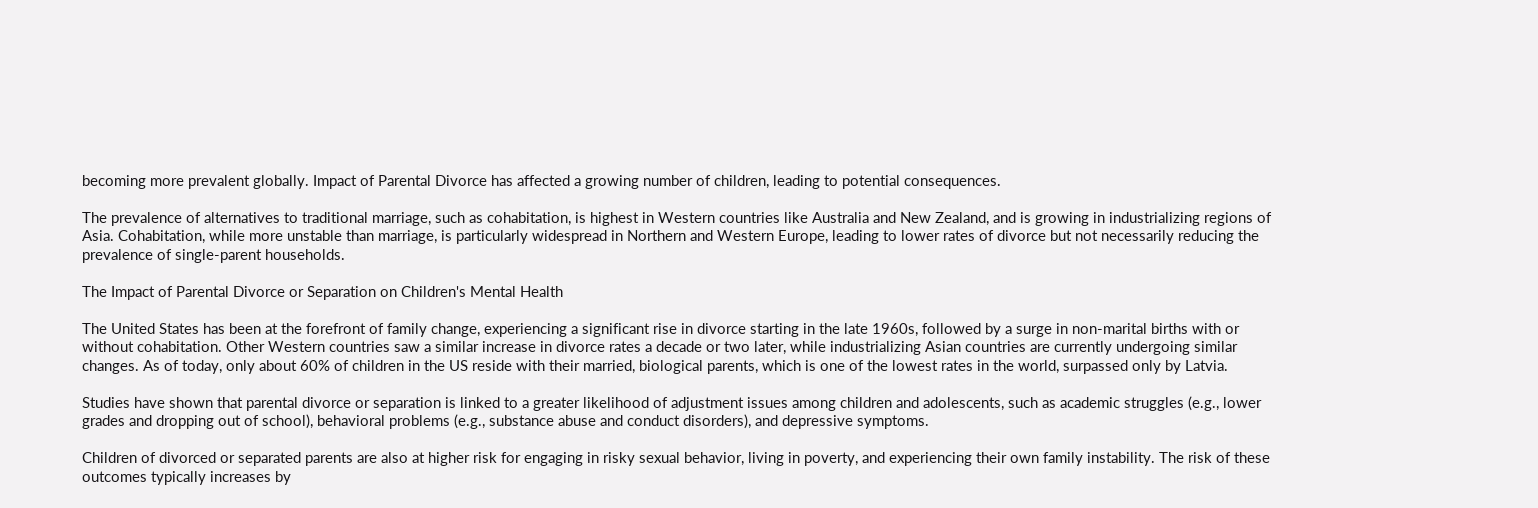becoming more prevalent globally. Impact of Parental Divorce has affected a growing number of children, leading to potential consequences.

The prevalence of alternatives to traditional marriage, such as cohabitation, is highest in Western countries like Australia and New Zealand, and is growing in industrializing regions of Asia. Cohabitation, while more unstable than marriage, is particularly widespread in Northern and Western Europe, leading to lower rates of divorce but not necessarily reducing the prevalence of single-parent households.

The Impact of Parental Divorce or Separation on Children's Mental Health

The United States has been at the forefront of family change, experiencing a significant rise in divorce starting in the late 1960s, followed by a surge in non-marital births with or without cohabitation. Other Western countries saw a similar increase in divorce rates a decade or two later, while industrializing Asian countries are currently undergoing similar changes. As of today, only about 60% of children in the US reside with their married, biological parents, which is one of the lowest rates in the world, surpassed only by Latvia.

Studies have shown that parental divorce or separation is linked to a greater likelihood of adjustment issues among children and adolescents, such as academic struggles (e.g., lower grades and dropping out of school), behavioral problems (e.g., substance abuse and conduct disorders), and depressive symptoms.

Children of divorced or separated parents are also at higher risk for engaging in risky sexual behavior, living in poverty, and experiencing their own family instability. The risk of these outcomes typically increases by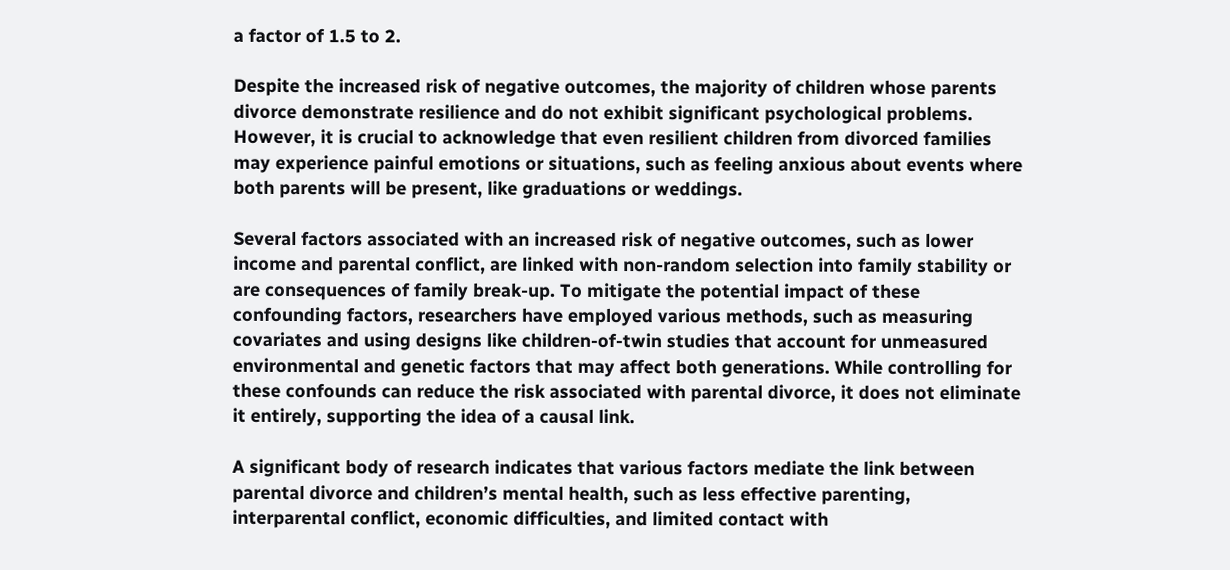a factor of 1.5 to 2.

Despite the increased risk of negative outcomes, the majority of children whose parents divorce demonstrate resilience and do not exhibit significant psychological problems. However, it is crucial to acknowledge that even resilient children from divorced families may experience painful emotions or situations, such as feeling anxious about events where both parents will be present, like graduations or weddings.

Several factors associated with an increased risk of negative outcomes, such as lower income and parental conflict, are linked with non-random selection into family stability or are consequences of family break-up. To mitigate the potential impact of these confounding factors, researchers have employed various methods, such as measuring covariates and using designs like children-of-twin studies that account for unmeasured environmental and genetic factors that may affect both generations. While controlling for these confounds can reduce the risk associated with parental divorce, it does not eliminate it entirely, supporting the idea of a causal link.

A significant body of research indicates that various factors mediate the link between parental divorce and children’s mental health, such as less effective parenting, interparental conflict, economic difficulties, and limited contact with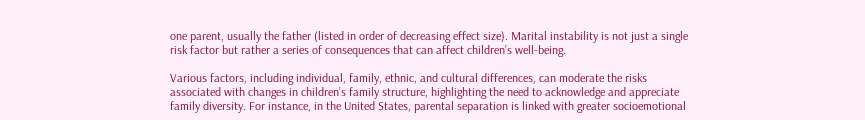one parent, usually the father (listed in order of decreasing effect size). Marital instability is not just a single risk factor but rather a series of consequences that can affect children’s well-being.

Various factors, including individual, family, ethnic, and cultural differences, can moderate the risks associated with changes in children’s family structure, highlighting the need to acknowledge and appreciate family diversity. For instance, in the United States, parental separation is linked with greater socioemotional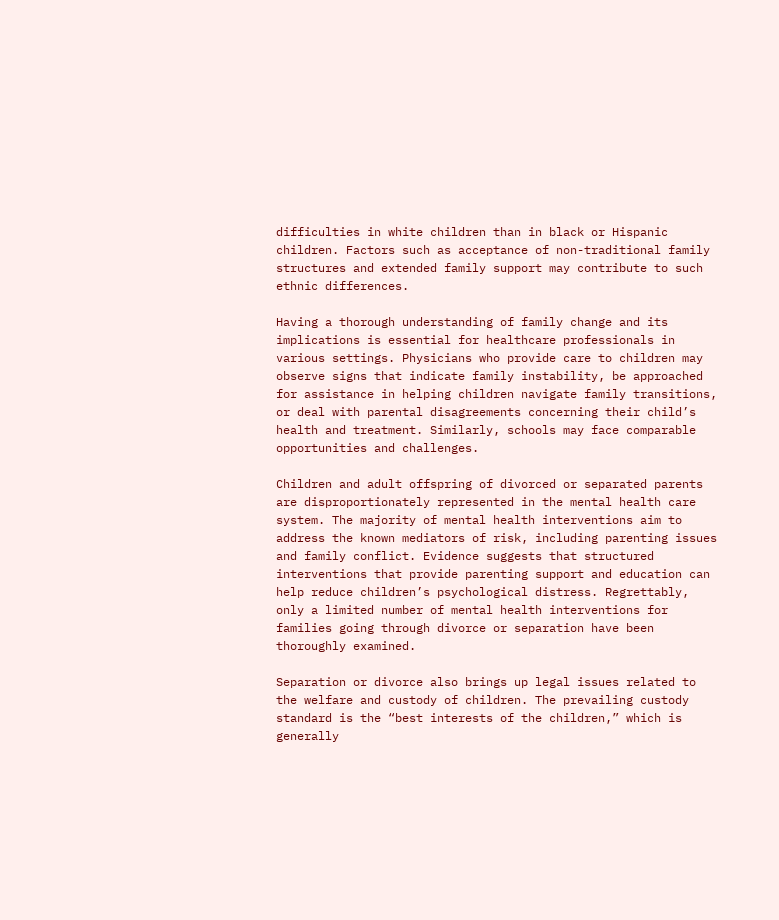difficulties in white children than in black or Hispanic children. Factors such as acceptance of non-traditional family structures and extended family support may contribute to such ethnic differences.

Having a thorough understanding of family change and its implications is essential for healthcare professionals in various settings. Physicians who provide care to children may observe signs that indicate family instability, be approached for assistance in helping children navigate family transitions, or deal with parental disagreements concerning their child’s health and treatment. Similarly, schools may face comparable opportunities and challenges.

Children and adult offspring of divorced or separated parents are disproportionately represented in the mental health care system. The majority of mental health interventions aim to address the known mediators of risk, including parenting issues and family conflict. Evidence suggests that structured interventions that provide parenting support and education can help reduce children’s psychological distress. Regrettably, only a limited number of mental health interventions for families going through divorce or separation have been thoroughly examined.

Separation or divorce also brings up legal issues related to the welfare and custody of children. The prevailing custody standard is the “best interests of the children,” which is generally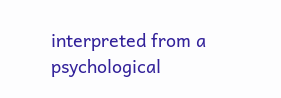interpreted from a psychological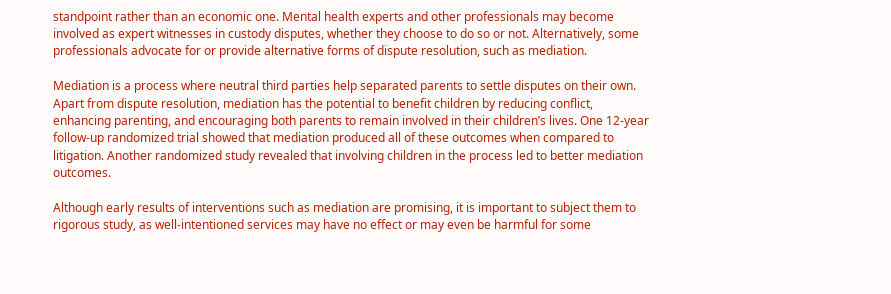standpoint rather than an economic one. Mental health experts and other professionals may become involved as expert witnesses in custody disputes, whether they choose to do so or not. Alternatively, some professionals advocate for or provide alternative forms of dispute resolution, such as mediation.

Mediation is a process where neutral third parties help separated parents to settle disputes on their own. Apart from dispute resolution, mediation has the potential to benefit children by reducing conflict, enhancing parenting, and encouraging both parents to remain involved in their children’s lives. One 12-year follow-up randomized trial showed that mediation produced all of these outcomes when compared to litigation. Another randomized study revealed that involving children in the process led to better mediation outcomes.

Although early results of interventions such as mediation are promising, it is important to subject them to rigorous study, as well-intentioned services may have no effect or may even be harmful for some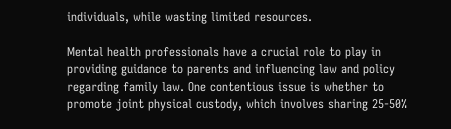individuals, while wasting limited resources.

Mental health professionals have a crucial role to play in providing guidance to parents and influencing law and policy regarding family law. One contentious issue is whether to promote joint physical custody, which involves sharing 25-50%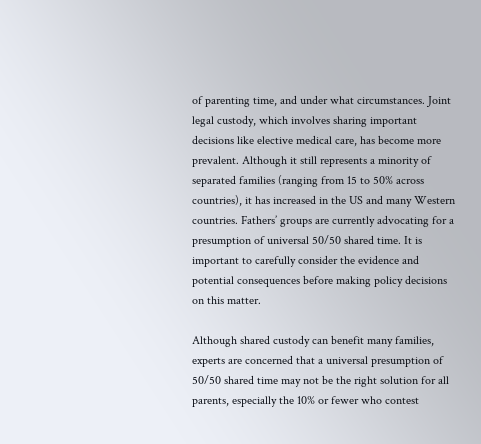of parenting time, and under what circumstances. Joint legal custody, which involves sharing important decisions like elective medical care, has become more prevalent. Although it still represents a minority of separated families (ranging from 15 to 50% across countries), it has increased in the US and many Western countries. Fathers’ groups are currently advocating for a presumption of universal 50/50 shared time. It is important to carefully consider the evidence and potential consequences before making policy decisions on this matter.

Although shared custody can benefit many families, experts are concerned that a universal presumption of 50/50 shared time may not be the right solution for all parents, especially the 10% or fewer who contest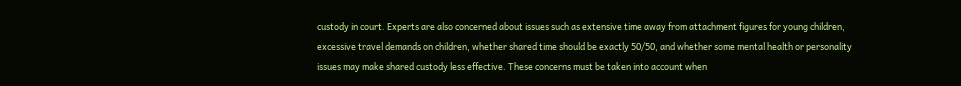custody in court. Experts are also concerned about issues such as extensive time away from attachment figures for young children, excessive travel demands on children, whether shared time should be exactly 50/50, and whether some mental health or personality issues may make shared custody less effective. These concerns must be taken into account when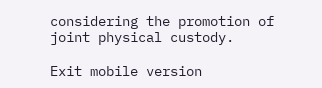considering the promotion of joint physical custody.

Exit mobile version